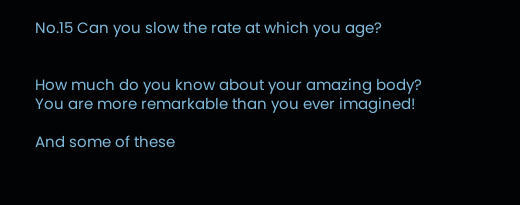No.15 Can you slow the rate at which you age?


How much do you know about your amazing body? You are more remarkable than you ever imagined!

And some of these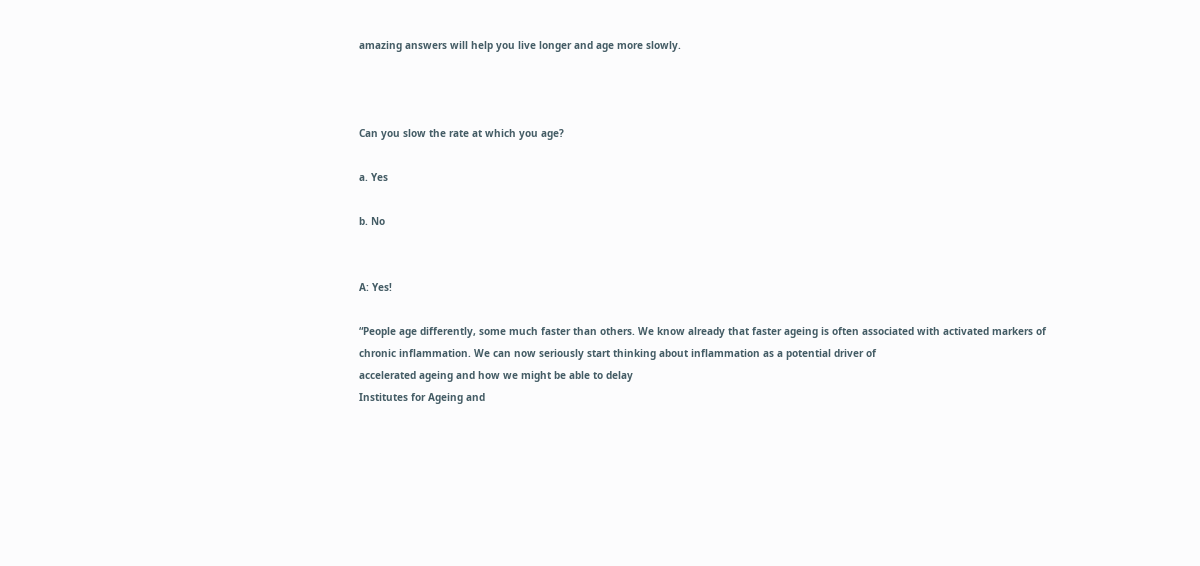amazing answers will help you live longer and age more slowly.



Can you slow the rate at which you age?

a. Yes

b. No


A: Yes!

“People age differently, some much faster than others. We know already that faster ageing is often associated with activated markers of chronic inflammation. We can now seriously start thinking about inflammation as a potential driver of
accelerated ageing and how we might be able to delay
Institutes for Ageing and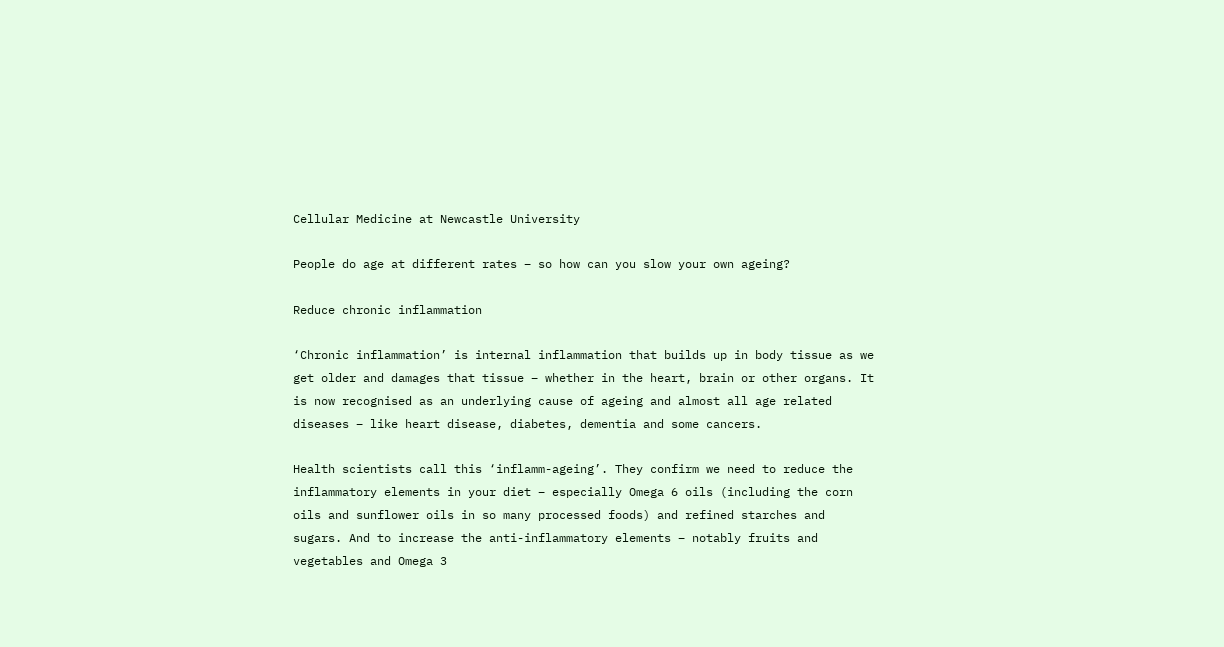Cellular Medicine at Newcastle University

People do age at different rates – so how can you slow your own ageing?

Reduce chronic inflammation

‘Chronic inflammation’ is internal inflammation that builds up in body tissue as we get older and damages that tissue – whether in the heart, brain or other organs. It is now recognised as an underlying cause of ageing and almost all age related diseases – like heart disease, diabetes, dementia and some cancers.

Health scientists call this ‘inflamm-ageing’. They confirm we need to reduce the inflammatory elements in your diet – especially Omega 6 oils (including the corn oils and sunflower oils in so many processed foods) and refined starches and sugars. And to increase the anti-inflammatory elements – notably fruits and vegetables and Omega 3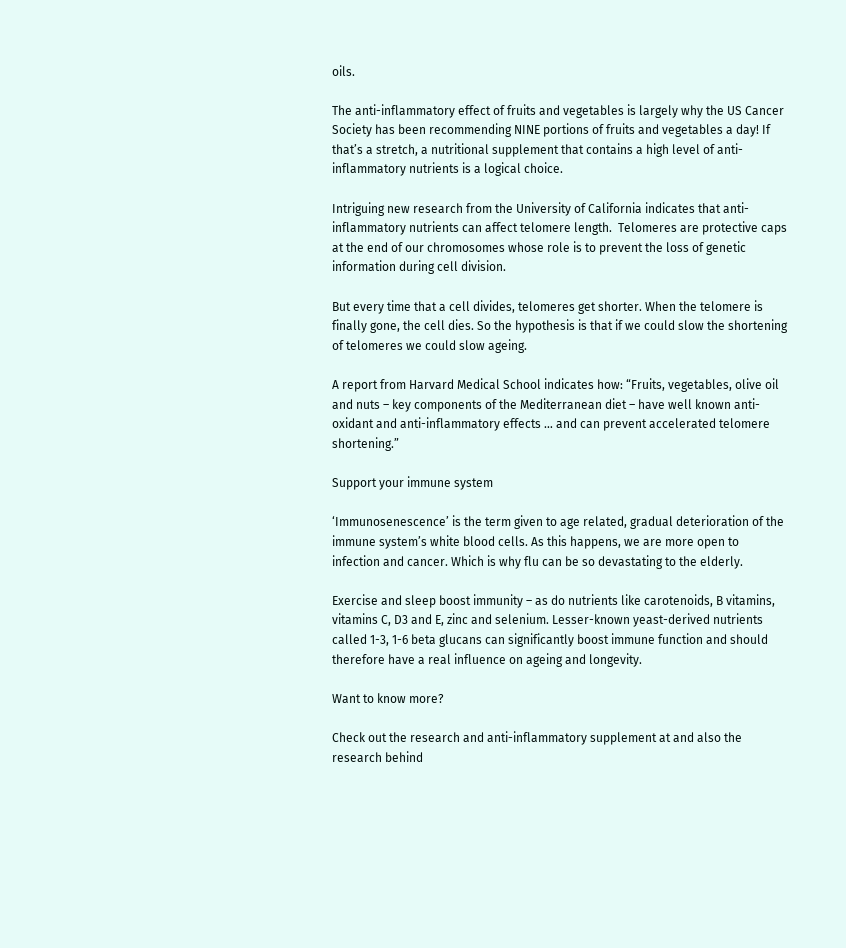oils.

The anti-inflammatory effect of fruits and vegetables is largely why the US Cancer Society has been recommending NINE portions of fruits and vegetables a day! If that’s a stretch, a nutritional supplement that contains a high level of anti-inflammatory nutrients is a logical choice.

Intriguing new research from the University of California indicates that anti-inflammatory nutrients can affect telomere length.  Telomeres are protective caps at the end of our chromosomes whose role is to prevent the loss of genetic information during cell division.

But every time that a cell divides, telomeres get shorter. When the telomere is finally gone, the cell dies. So the hypothesis is that if we could slow the shortening of telomeres we could slow ageing.

A report from Harvard Medical School indicates how: “Fruits, vegetables, olive oil and nuts – key components of the Mediterranean diet – have well known anti-oxidant and anti-inflammatory effects … and can prevent accelerated telomere shortening.”

Support your immune system

‘Immunosenescence’ is the term given to age related, gradual deterioration of the immune system’s white blood cells. As this happens, we are more open to infection and cancer. Which is why flu can be so devastating to the elderly.

Exercise and sleep boost immunity – as do nutrients like carotenoids, B vitamins, vitamins C, D3 and E, zinc and selenium. Lesser-known yeast-derived nutrients called 1-3, 1-6 beta glucans can significantly boost immune function and should therefore have a real influence on ageing and longevity.

Want to know more?

Check out the research and anti-inflammatory supplement at and also the research behind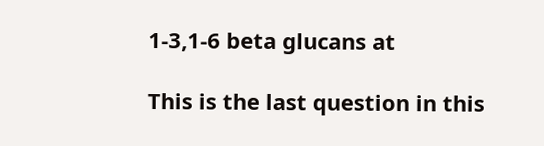1-3,1-6 beta glucans at

This is the last question in this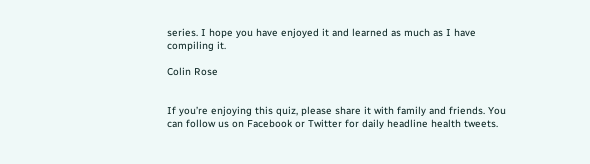series. I hope you have enjoyed it and learned as much as I have compiling it.

Colin Rose


If you’re enjoying this quiz, please share it with family and friends. You can follow us on Facebook or Twitter for daily headline health tweets.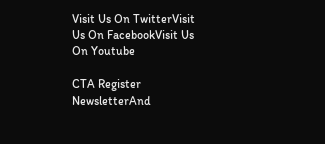Visit Us On TwitterVisit Us On FacebookVisit Us On Youtube

CTA Register NewsletterAnd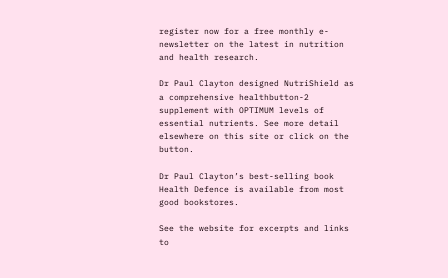register now for a free monthly e-newsletter on the latest in nutrition and health research.

Dr Paul Clayton designed NutriShield as a comprehensive healthbutton-2 supplement with OPTIMUM levels of essential nutrients. See more detail elsewhere on this site or click on the button.

Dr Paul Clayton’s best-selling book Health Defence is available from most good bookstores.

See the website for excerpts and links to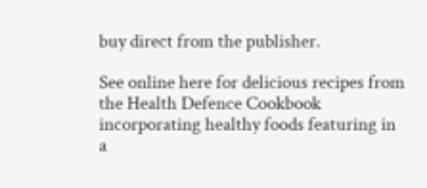buy direct from the publisher.

See online here for delicious recipes from the Health Defence Cookbook incorporating healthy foods featuring in a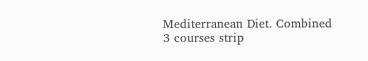Mediterranean Diet. Combined 3 courses strip